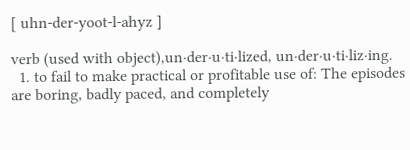[ uhn-der-yoot-l-ahyz ]

verb (used with object),un·der·u·ti·lized, un·der·u·ti·liz·ing.
  1. to fail to make practical or profitable use of: The episodes are boring, badly paced, and completely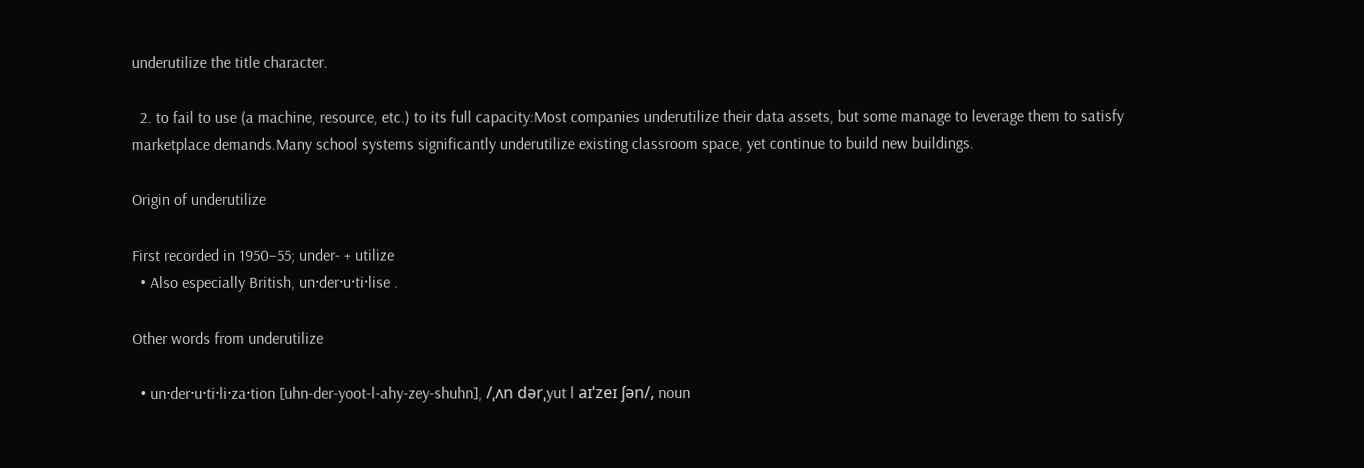underutilize the title character.

  2. to fail to use (a machine, resource, etc.) to its full capacity:Most companies underutilize their data assets, but some manage to leverage them to satisfy marketplace demands.Many school systems significantly underutilize existing classroom space, yet continue to build new buildings.

Origin of underutilize

First recorded in 1950–55; under- + utilize
  • Also especially British, un·der·u·ti·lise .

Other words from underutilize

  • un·der·u·ti·li·za·tion [uhn-der-yoot-l-ahy-zey-shuhn], /ˌʌn dərˌyut l aɪˈzeɪ ʃən/, noun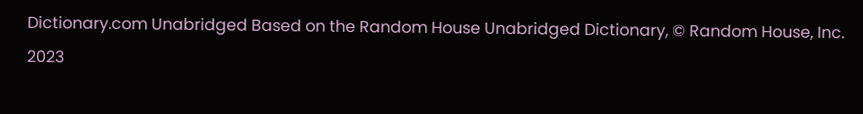Dictionary.com Unabridged Based on the Random House Unabridged Dictionary, © Random House, Inc. 2023